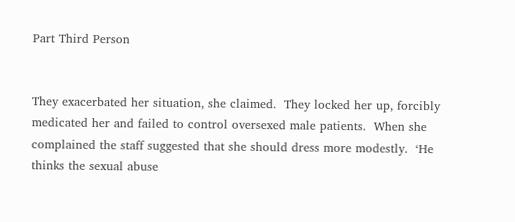Part Third Person


They exacerbated her situation, she claimed.  They locked her up, forcibly medicated her and failed to control oversexed male patients.  When she complained the staff suggested that she should dress more modestly.  ‘He thinks the sexual abuse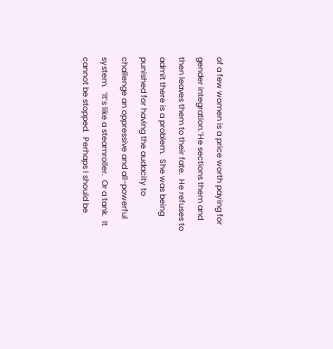of a few women is a price worth paying for gender integration.’He sections them and then leaves them to their fate.  He refuses to admit there is a problem.  She was being punished for having the audacity to challenge an oppressive and all-powerful system.  ‘It’s like a steamroller.  Or a tank.  It cannot be stopped.  Perhaps I should be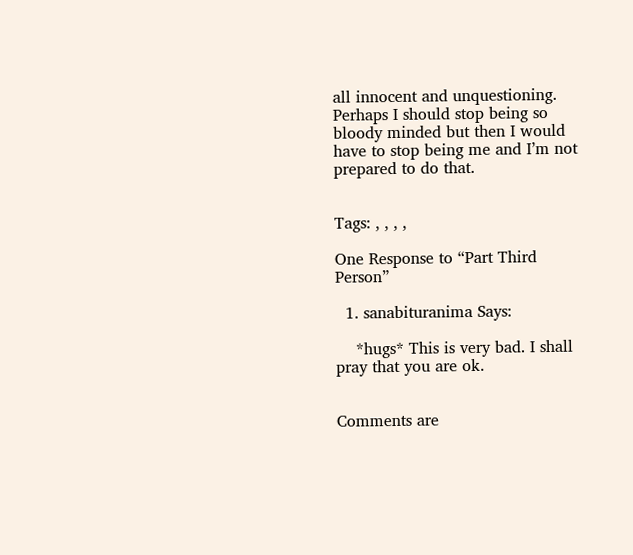all innocent and unquestioning.  Perhaps I should stop being so bloody minded but then I would have to stop being me and I’m not prepared to do that.


Tags: , , , ,

One Response to “Part Third Person”

  1. sanabituranima Says:

    *hugs* This is very bad. I shall pray that you are ok.


Comments are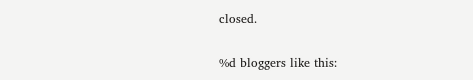closed.

%d bloggers like this: